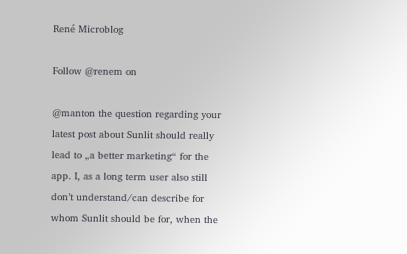René Microblog

Follow @renem on

@manton the question regarding your latest post about Sunlit should really lead to „a better marketing“ for the app. I, as a long term user also still don’t understand/can describe for whom Sunlit should be for, when the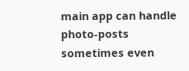main app can handle photo-posts sometimes even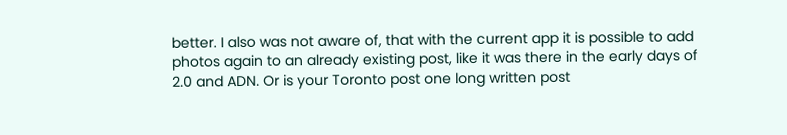better. I also was not aware of, that with the current app it is possible to add photos again to an already existing post, like it was there in the early days of 2.0 and ADN. Or is your Toronto post one long written post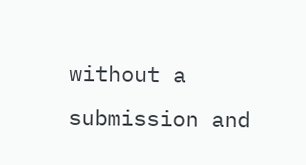without a submission and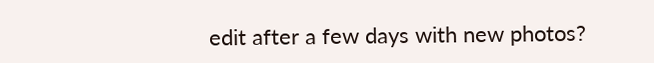edit after a few days with new photos?